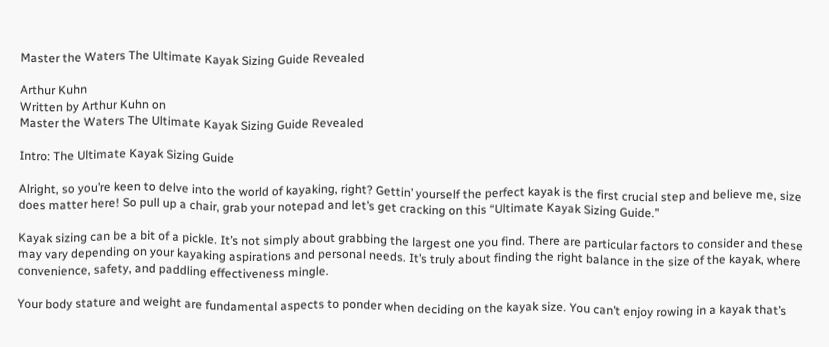Master the Waters The Ultimate Kayak Sizing Guide Revealed

Arthur Kuhn
Written by Arthur Kuhn on
Master the Waters The Ultimate Kayak Sizing Guide Revealed

Intro: The Ultimate Kayak Sizing Guide

Alright, so you’re keen to delve into the world of kayaking, right? Gettin’ yourself the perfect kayak is the first crucial step and believe me, size does matter here! So pull up a chair, grab your notepad and let’s get cracking on this “Ultimate Kayak Sizing Guide.”

Kayak sizing can be a bit of a pickle. It’s not simply about grabbing the largest one you find. There are particular factors to consider and these may vary depending on your kayaking aspirations and personal needs. It’s truly about finding the right balance in the size of the kayak, where convenience, safety, and paddling effectiveness mingle.

Your body stature and weight are fundamental aspects to ponder when deciding on the kayak size. You can’t enjoy rowing in a kayak that’s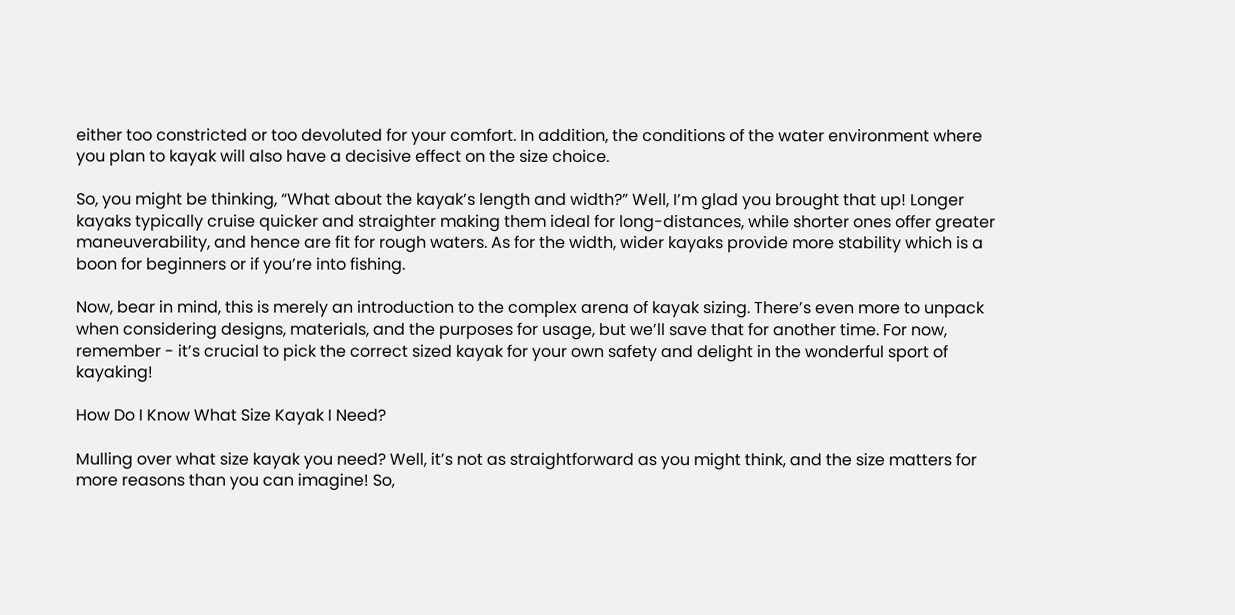either too constricted or too devoluted for your comfort. In addition, the conditions of the water environment where you plan to kayak will also have a decisive effect on the size choice.

So, you might be thinking, “What about the kayak’s length and width?” Well, I’m glad you brought that up! Longer kayaks typically cruise quicker and straighter making them ideal for long-distances, while shorter ones offer greater maneuverability, and hence are fit for rough waters. As for the width, wider kayaks provide more stability which is a boon for beginners or if you’re into fishing.

Now, bear in mind, this is merely an introduction to the complex arena of kayak sizing. There’s even more to unpack when considering designs, materials, and the purposes for usage, but we’ll save that for another time. For now, remember - it’s crucial to pick the correct sized kayak for your own safety and delight in the wonderful sport of kayaking!

How Do I Know What Size Kayak I Need?

Mulling over what size kayak you need? Well, it’s not as straightforward as you might think, and the size matters for more reasons than you can imagine! So,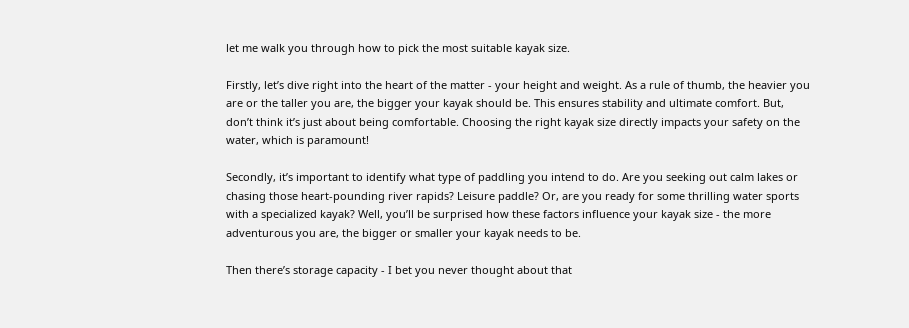let me walk you through how to pick the most suitable kayak size.

Firstly, let’s dive right into the heart of the matter - your height and weight. As a rule of thumb, the heavier you are or the taller you are, the bigger your kayak should be. This ensures stability and ultimate comfort. But, don’t think it’s just about being comfortable. Choosing the right kayak size directly impacts your safety on the water, which is paramount!

Secondly, it’s important to identify what type of paddling you intend to do. Are you seeking out calm lakes or chasing those heart-pounding river rapids? Leisure paddle? Or, are you ready for some thrilling water sports with a specialized kayak? Well, you’ll be surprised how these factors influence your kayak size - the more adventurous you are, the bigger or smaller your kayak needs to be.

Then there’s storage capacity - I bet you never thought about that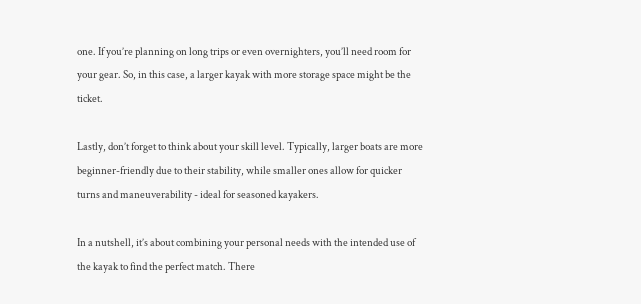one. If you’re planning on long trips or even overnighters, you’ll need room for your gear. So, in this case, a larger kayak with more storage space might be the ticket.

Lastly, don’t forget to think about your skill level. Typically, larger boats are more beginner-friendly due to their stability, while smaller ones allow for quicker turns and maneuverability - ideal for seasoned kayakers.

In a nutshell, it’s about combining your personal needs with the intended use of the kayak to find the perfect match. There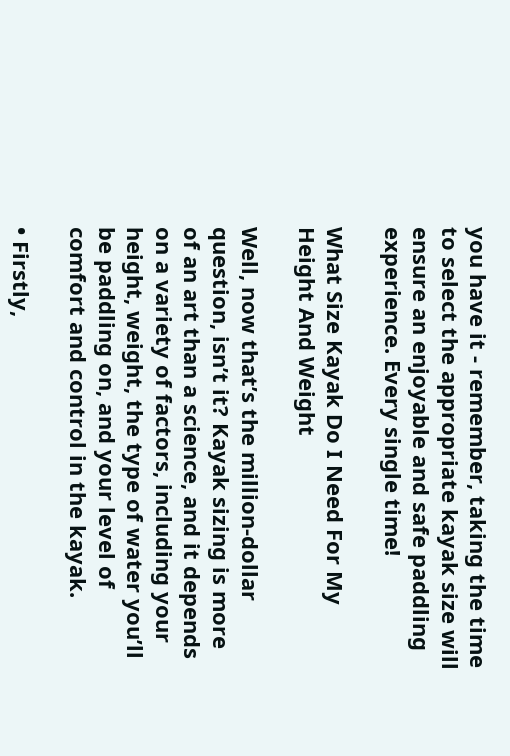you have it - remember, taking the time to select the appropriate kayak size will ensure an enjoyable and safe paddling experience. Every single time!

What Size Kayak Do I Need For My Height And Weight

Well, now that’s the million-dollar question, isn’t it? Kayak sizing is more of an art than a science, and it depends on a variety of factors, including your height, weight, the type of water you’ll be paddling on, and your level of comfort and control in the kayak.

• Firstly,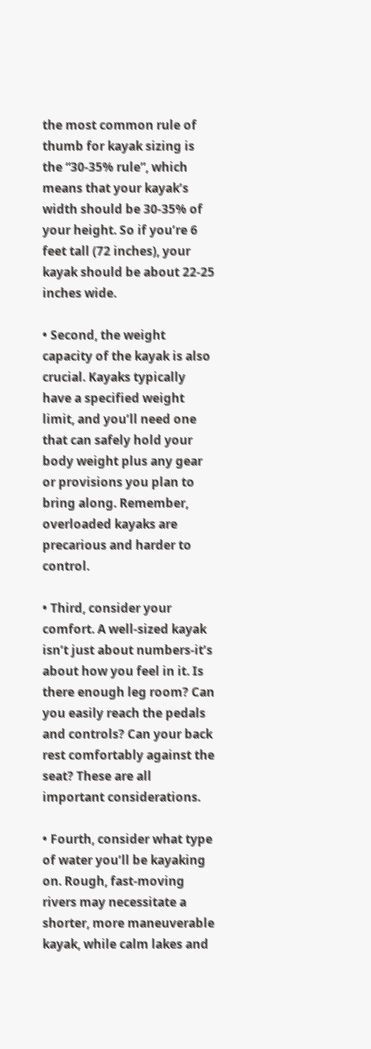the most common rule of thumb for kayak sizing is the “30-35% rule”, which means that your kayak’s width should be 30-35% of your height. So if you’re 6 feet tall (72 inches), your kayak should be about 22-25 inches wide.

• Second, the weight capacity of the kayak is also crucial. Kayaks typically have a specified weight limit, and you’ll need one that can safely hold your body weight plus any gear or provisions you plan to bring along. Remember, overloaded kayaks are precarious and harder to control.

• Third, consider your comfort. A well-sized kayak isn’t just about numbers-it’s about how you feel in it. Is there enough leg room? Can you easily reach the pedals and controls? Can your back rest comfortably against the seat? These are all important considerations.

• Fourth, consider what type of water you’ll be kayaking on. Rough, fast-moving rivers may necessitate a shorter, more maneuverable kayak, while calm lakes and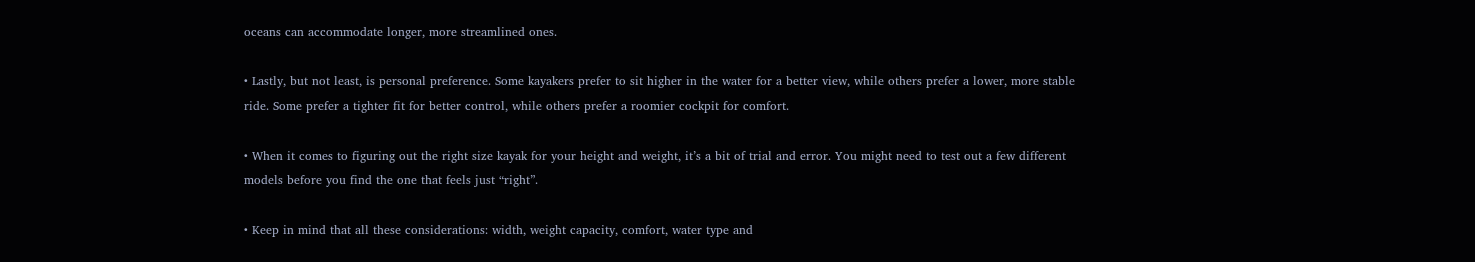oceans can accommodate longer, more streamlined ones.

• Lastly, but not least, is personal preference. Some kayakers prefer to sit higher in the water for a better view, while others prefer a lower, more stable ride. Some prefer a tighter fit for better control, while others prefer a roomier cockpit for comfort.

• When it comes to figuring out the right size kayak for your height and weight, it’s a bit of trial and error. You might need to test out a few different models before you find the one that feels just “right”.

• Keep in mind that all these considerations: width, weight capacity, comfort, water type and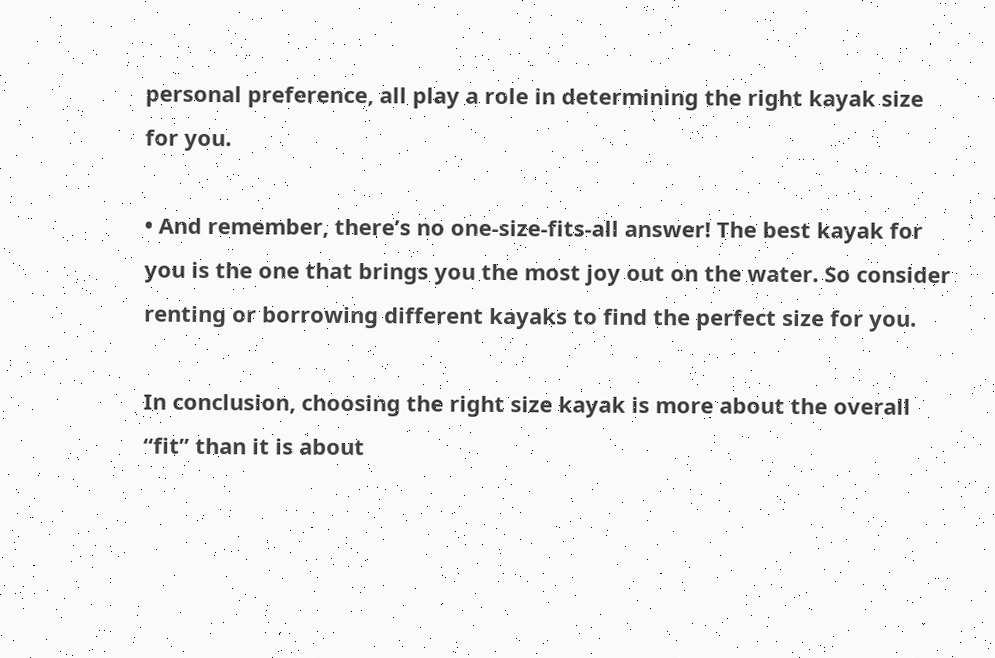personal preference, all play a role in determining the right kayak size for you.

• And remember, there’s no one-size-fits-all answer! The best kayak for you is the one that brings you the most joy out on the water. So consider renting or borrowing different kayaks to find the perfect size for you.

In conclusion, choosing the right size kayak is more about the overall “fit” than it is about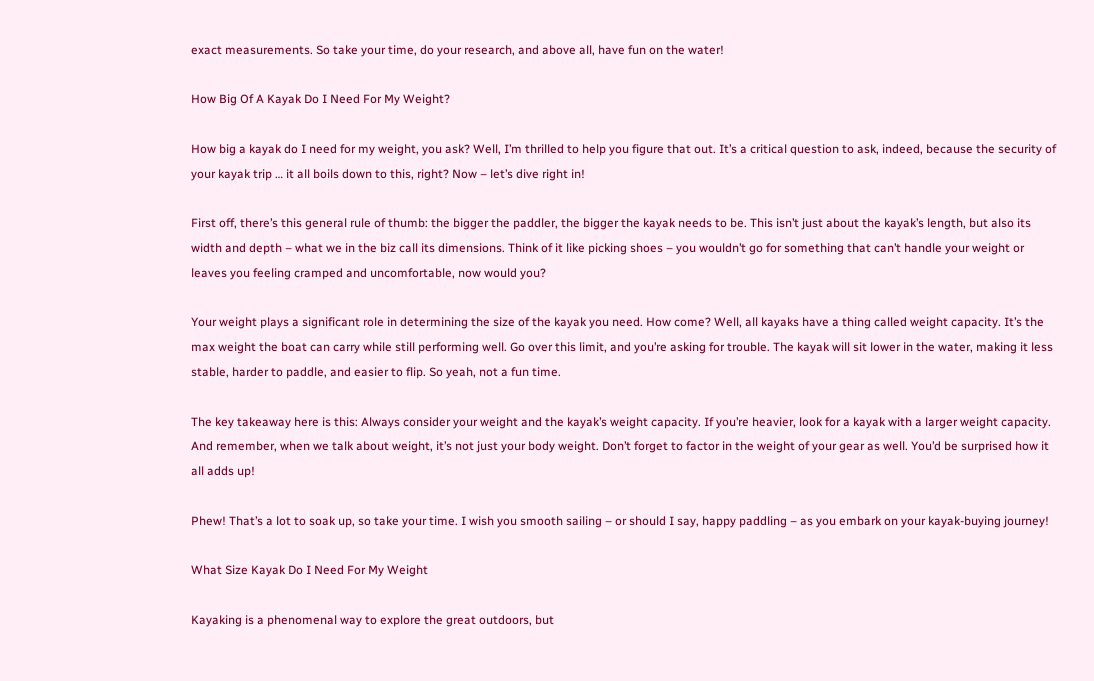exact measurements. So take your time, do your research, and above all, have fun on the water!

How Big Of A Kayak Do I Need For My Weight?

How big a kayak do I need for my weight, you ask? Well, I’m thrilled to help you figure that out. It’s a critical question to ask, indeed, because the security of your kayak trip … it all boils down to this, right? Now – let’s dive right in!

First off, there’s this general rule of thumb: the bigger the paddler, the bigger the kayak needs to be. This isn’t just about the kayak’s length, but also its width and depth – what we in the biz call its dimensions. Think of it like picking shoes – you wouldn’t go for something that can’t handle your weight or leaves you feeling cramped and uncomfortable, now would you?

Your weight plays a significant role in determining the size of the kayak you need. How come? Well, all kayaks have a thing called weight capacity. It’s the max weight the boat can carry while still performing well. Go over this limit, and you’re asking for trouble. The kayak will sit lower in the water, making it less stable, harder to paddle, and easier to flip. So yeah, not a fun time.

The key takeaway here is this: Always consider your weight and the kayak’s weight capacity. If you’re heavier, look for a kayak with a larger weight capacity. And remember, when we talk about weight, it’s not just your body weight. Don’t forget to factor in the weight of your gear as well. You’d be surprised how it all adds up!

Phew! That’s a lot to soak up, so take your time. I wish you smooth sailing – or should I say, happy paddling – as you embark on your kayak-buying journey!

What Size Kayak Do I Need For My Weight

Kayaking is a phenomenal way to explore the great outdoors, but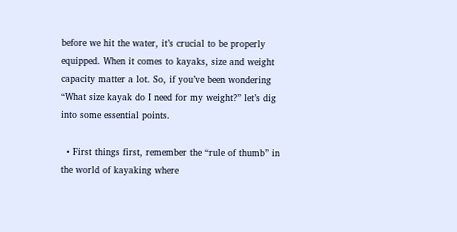before we hit the water, it’s crucial to be properly equipped. When it comes to kayaks, size and weight capacity matter a lot. So, if you’ve been wondering “What size kayak do I need for my weight?” let’s dig into some essential points.

  • First things first, remember the “rule of thumb” in the world of kayaking where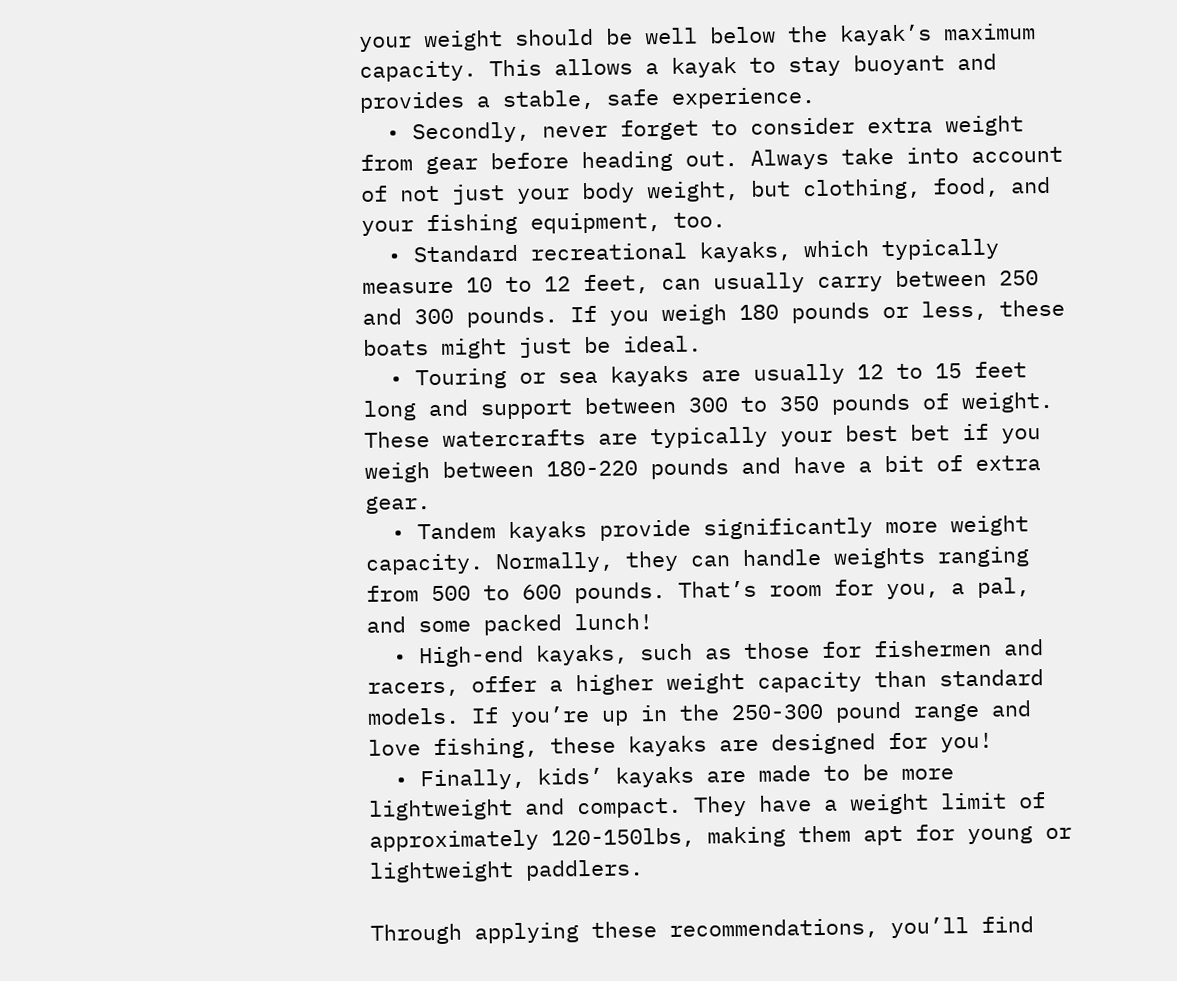your weight should be well below the kayak’s maximum capacity. This allows a kayak to stay buoyant and provides a stable, safe experience.
  • Secondly, never forget to consider extra weight from gear before heading out. Always take into account of not just your body weight, but clothing, food, and your fishing equipment, too.
  • Standard recreational kayaks, which typically measure 10 to 12 feet, can usually carry between 250 and 300 pounds. If you weigh 180 pounds or less, these boats might just be ideal.
  • Touring or sea kayaks are usually 12 to 15 feet long and support between 300 to 350 pounds of weight. These watercrafts are typically your best bet if you weigh between 180-220 pounds and have a bit of extra gear.
  • Tandem kayaks provide significantly more weight capacity. Normally, they can handle weights ranging from 500 to 600 pounds. That’s room for you, a pal, and some packed lunch!
  • High-end kayaks, such as those for fishermen and racers, offer a higher weight capacity than standard models. If you’re up in the 250-300 pound range and love fishing, these kayaks are designed for you!
  • Finally, kids’ kayaks are made to be more lightweight and compact. They have a weight limit of approximately 120-150lbs, making them apt for young or lightweight paddlers.

Through applying these recommendations, you’ll find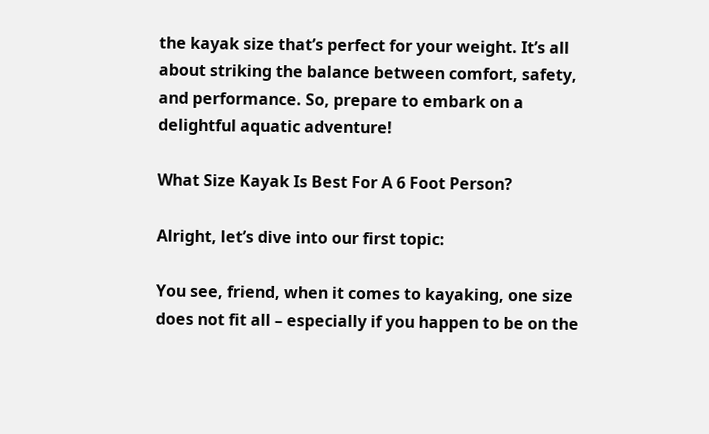the kayak size that’s perfect for your weight. It’s all about striking the balance between comfort, safety, and performance. So, prepare to embark on a delightful aquatic adventure!

What Size Kayak Is Best For A 6 Foot Person?

Alright, let’s dive into our first topic:

You see, friend, when it comes to kayaking, one size does not fit all – especially if you happen to be on the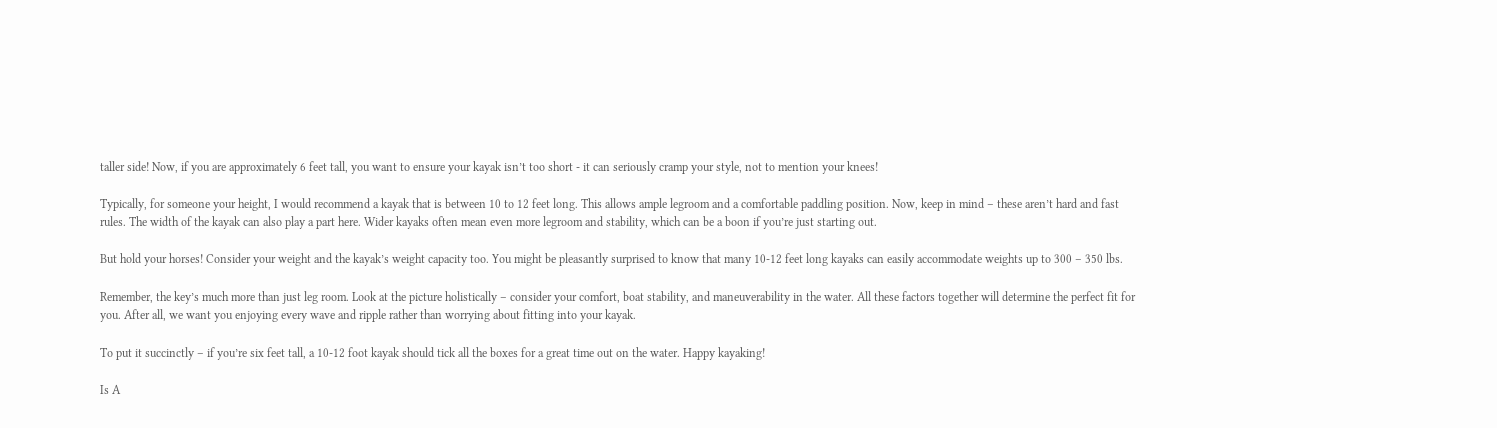taller side! Now, if you are approximately 6 feet tall, you want to ensure your kayak isn’t too short - it can seriously cramp your style, not to mention your knees!

Typically, for someone your height, I would recommend a kayak that is between 10 to 12 feet long. This allows ample legroom and a comfortable paddling position. Now, keep in mind – these aren’t hard and fast rules. The width of the kayak can also play a part here. Wider kayaks often mean even more legroom and stability, which can be a boon if you’re just starting out.

But hold your horses! Consider your weight and the kayak’s weight capacity too. You might be pleasantly surprised to know that many 10-12 feet long kayaks can easily accommodate weights up to 300 – 350 lbs.

Remember, the key’s much more than just leg room. Look at the picture holistically – consider your comfort, boat stability, and maneuverability in the water. All these factors together will determine the perfect fit for you. After all, we want you enjoying every wave and ripple rather than worrying about fitting into your kayak.

To put it succinctly – if you’re six feet tall, a 10-12 foot kayak should tick all the boxes for a great time out on the water. Happy kayaking!

Is A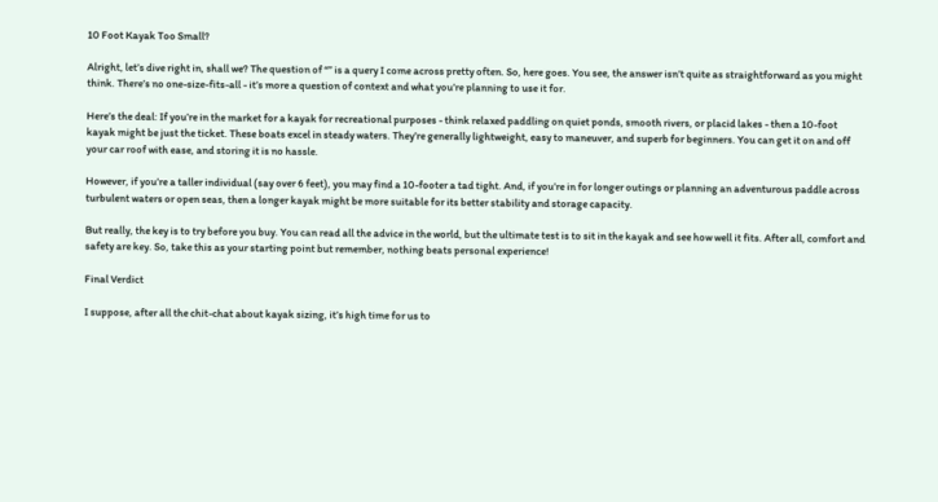10 Foot Kayak Too Small?

Alright, let’s dive right in, shall we? The question of “” is a query I come across pretty often. So, here goes. You see, the answer isn’t quite as straightforward as you might think. There’s no one-size-fits-all - it’s more a question of context and what you’re planning to use it for.

Here’s the deal: If you’re in the market for a kayak for recreational purposes - think relaxed paddling on quiet ponds, smooth rivers, or placid lakes - then a 10-foot kayak might be just the ticket. These boats excel in steady waters. They’re generally lightweight, easy to maneuver, and superb for beginners. You can get it on and off your car roof with ease, and storing it is no hassle.

However, if you’re a taller individual (say over 6 feet), you may find a 10-footer a tad tight. And, if you’re in for longer outings or planning an adventurous paddle across turbulent waters or open seas, then a longer kayak might be more suitable for its better stability and storage capacity.

But really, the key is to try before you buy. You can read all the advice in the world, but the ultimate test is to sit in the kayak and see how well it fits. After all, comfort and safety are key. So, take this as your starting point but remember, nothing beats personal experience!

Final Verdict

I suppose, after all the chit-chat about kayak sizing, it’s high time for us to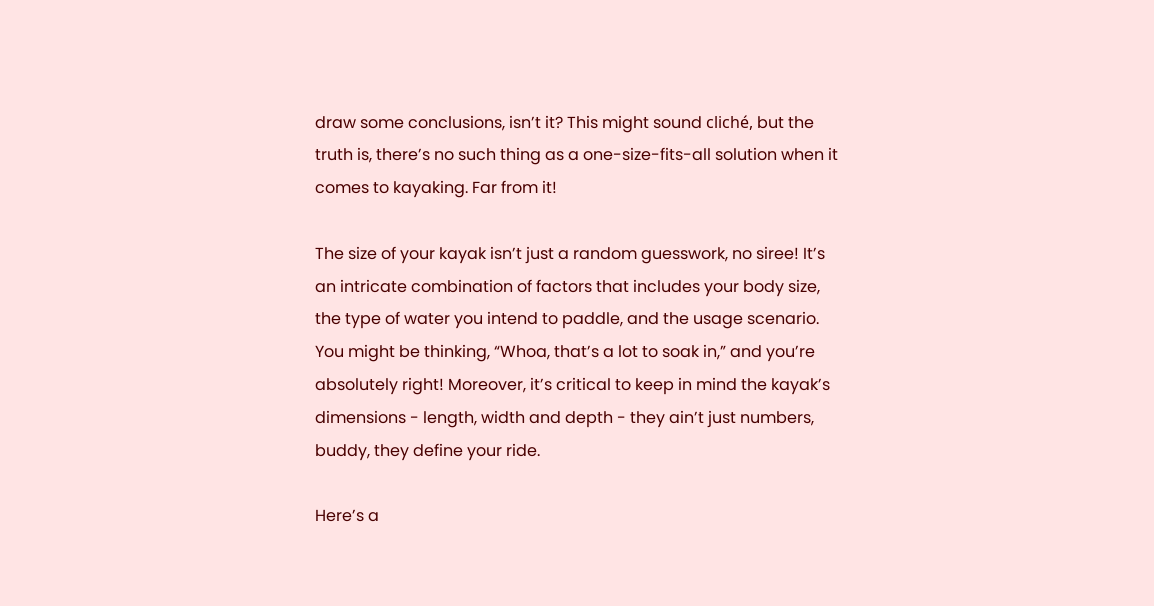draw some conclusions, isn’t it? This might sound cliché, but the truth is, there’s no such thing as a one-size-fits-all solution when it comes to kayaking. Far from it!

The size of your kayak isn’t just a random guesswork, no siree! It’s an intricate combination of factors that includes your body size, the type of water you intend to paddle, and the usage scenario. You might be thinking, “Whoa, that’s a lot to soak in,” and you’re absolutely right! Moreover, it’s critical to keep in mind the kayak’s dimensions - length, width and depth - they ain’t just numbers, buddy, they define your ride.

Here’s a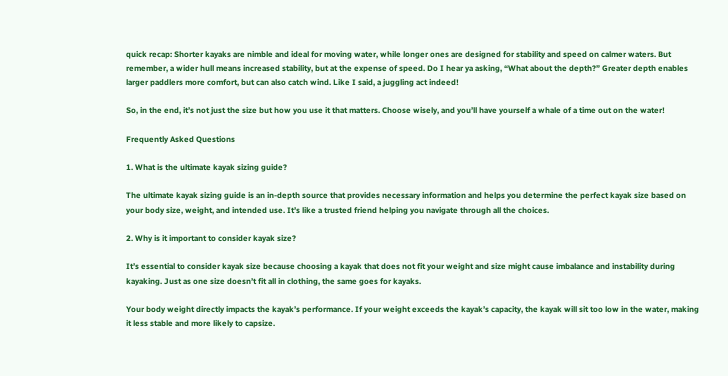quick recap: Shorter kayaks are nimble and ideal for moving water, while longer ones are designed for stability and speed on calmer waters. But remember, a wider hull means increased stability, but at the expense of speed. Do I hear ya asking, “What about the depth?” Greater depth enables larger paddlers more comfort, but can also catch wind. Like I said, a juggling act indeed!

So, in the end, it’s not just the size but how you use it that matters. Choose wisely, and you’ll have yourself a whale of a time out on the water!

Frequently Asked Questions

1. What is the ultimate kayak sizing guide?

The ultimate kayak sizing guide is an in-depth source that provides necessary information and helps you determine the perfect kayak size based on your body size, weight, and intended use. It’s like a trusted friend helping you navigate through all the choices.

2. Why is it important to consider kayak size?

It’s essential to consider kayak size because choosing a kayak that does not fit your weight and size might cause imbalance and instability during kayaking. Just as one size doesn’t fit all in clothing, the same goes for kayaks.

Your body weight directly impacts the kayak’s performance. If your weight exceeds the kayak’s capacity, the kayak will sit too low in the water, making it less stable and more likely to capsize.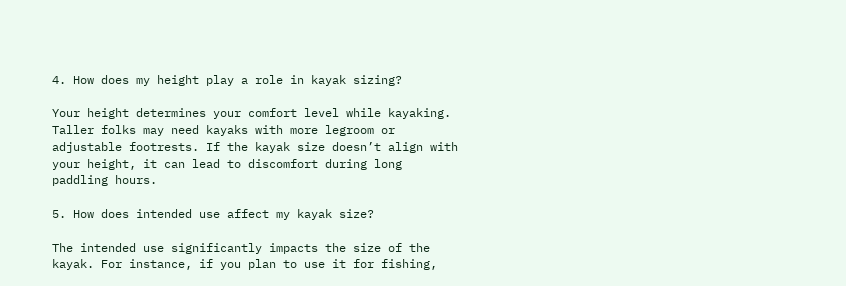4. How does my height play a role in kayak sizing?

Your height determines your comfort level while kayaking. Taller folks may need kayaks with more legroom or adjustable footrests. If the kayak size doesn’t align with your height, it can lead to discomfort during long paddling hours.

5. How does intended use affect my kayak size?

The intended use significantly impacts the size of the kayak. For instance, if you plan to use it for fishing,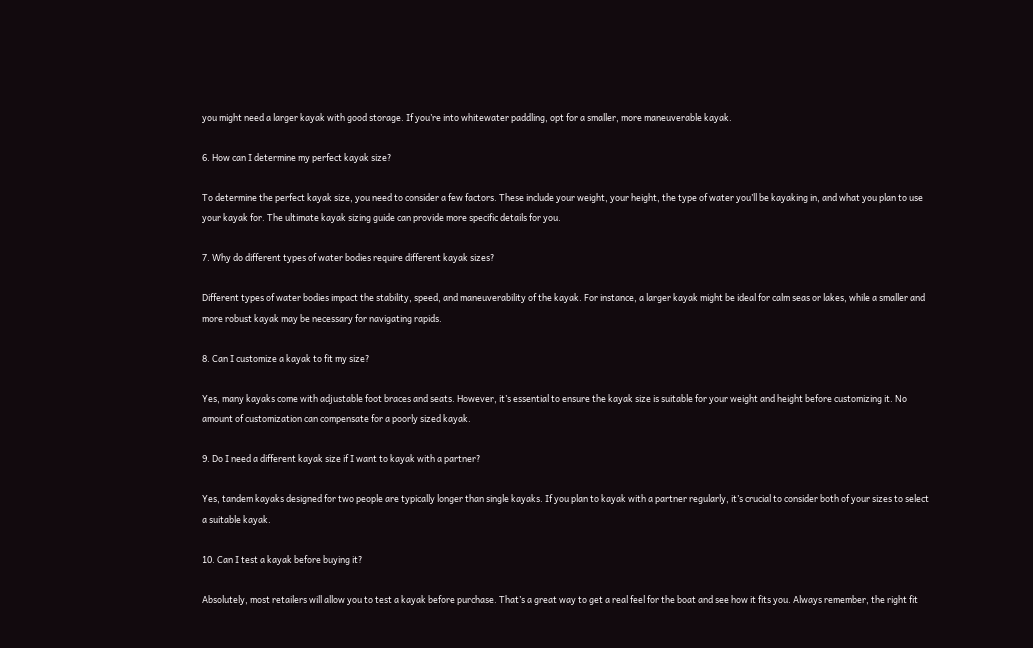you might need a larger kayak with good storage. If you’re into whitewater paddling, opt for a smaller, more maneuverable kayak.

6. How can I determine my perfect kayak size?

To determine the perfect kayak size, you need to consider a few factors. These include your weight, your height, the type of water you’ll be kayaking in, and what you plan to use your kayak for. The ultimate kayak sizing guide can provide more specific details for you.

7. Why do different types of water bodies require different kayak sizes?

Different types of water bodies impact the stability, speed, and maneuverability of the kayak. For instance, a larger kayak might be ideal for calm seas or lakes, while a smaller and more robust kayak may be necessary for navigating rapids.

8. Can I customize a kayak to fit my size?

Yes, many kayaks come with adjustable foot braces and seats. However, it’s essential to ensure the kayak size is suitable for your weight and height before customizing it. No amount of customization can compensate for a poorly sized kayak.

9. Do I need a different kayak size if I want to kayak with a partner?

Yes, tandem kayaks designed for two people are typically longer than single kayaks. If you plan to kayak with a partner regularly, it’s crucial to consider both of your sizes to select a suitable kayak.

10. Can I test a kayak before buying it?

Absolutely, most retailers will allow you to test a kayak before purchase. That’s a great way to get a real feel for the boat and see how it fits you. Always remember, the right fit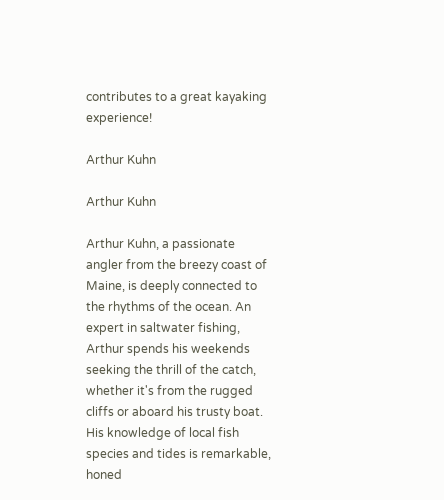contributes to a great kayaking experience!

Arthur Kuhn

Arthur Kuhn

Arthur Kuhn, a passionate angler from the breezy coast of Maine, is deeply connected to the rhythms of the ocean. An expert in saltwater fishing, Arthur spends his weekends seeking the thrill of the catch, whether it's from the rugged cliffs or aboard his trusty boat. His knowledge of local fish species and tides is remarkable, honed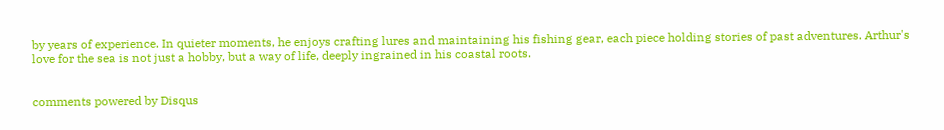by years of experience. In quieter moments, he enjoys crafting lures and maintaining his fishing gear, each piece holding stories of past adventures. Arthur's love for the sea is not just a hobby, but a way of life, deeply ingrained in his coastal roots.


comments powered by Disqus